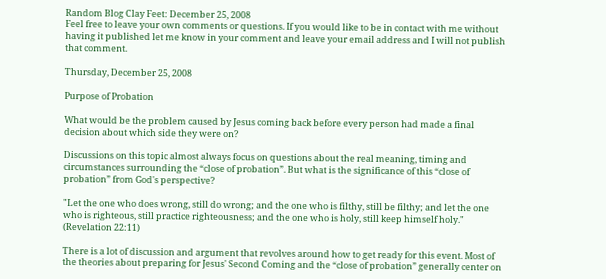Random Blog Clay Feet: December 25, 2008
Feel free to leave your own comments or questions. If you would like to be in contact with me without having it published let me know in your comment and leave your email address and I will not publish that comment.

Thursday, December 25, 2008

Purpose of Probation

What would be the problem caused by Jesus coming back before every person had made a final decision about which side they were on?

Discussions on this topic almost always focus on questions about the real meaning, timing and circumstances surrounding the “close of probation”. But what is the significance of this “close of probation” from God's perspective?

"Let the one who does wrong, still do wrong; and the one who is filthy, still be filthy; and let the one who is righteous, still practice righteousness; and the one who is holy, still keep himself holy." (Revelation 22:11)

There is a lot of discussion and argument that revolves around how to get ready for this event. Most of the theories about preparing for Jesus' Second Coming and the “close of probation” generally center on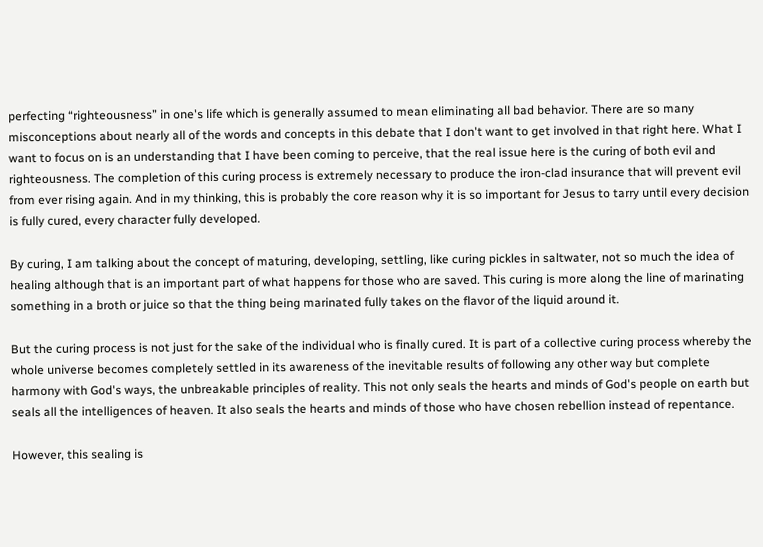perfecting “righteousness” in one's life which is generally assumed to mean eliminating all bad behavior. There are so many misconceptions about nearly all of the words and concepts in this debate that I don't want to get involved in that right here. What I want to focus on is an understanding that I have been coming to perceive, that the real issue here is the curing of both evil and righteousness. The completion of this curing process is extremely necessary to produce the iron-clad insurance that will prevent evil from ever rising again. And in my thinking, this is probably the core reason why it is so important for Jesus to tarry until every decision is fully cured, every character fully developed.

By curing, I am talking about the concept of maturing, developing, settling, like curing pickles in saltwater, not so much the idea of healing although that is an important part of what happens for those who are saved. This curing is more along the line of marinating something in a broth or juice so that the thing being marinated fully takes on the flavor of the liquid around it.

But the curing process is not just for the sake of the individual who is finally cured. It is part of a collective curing process whereby the whole universe becomes completely settled in its awareness of the inevitable results of following any other way but complete harmony with God's ways, the unbreakable principles of reality. This not only seals the hearts and minds of God's people on earth but seals all the intelligences of heaven. It also seals the hearts and minds of those who have chosen rebellion instead of repentance.

However, this sealing is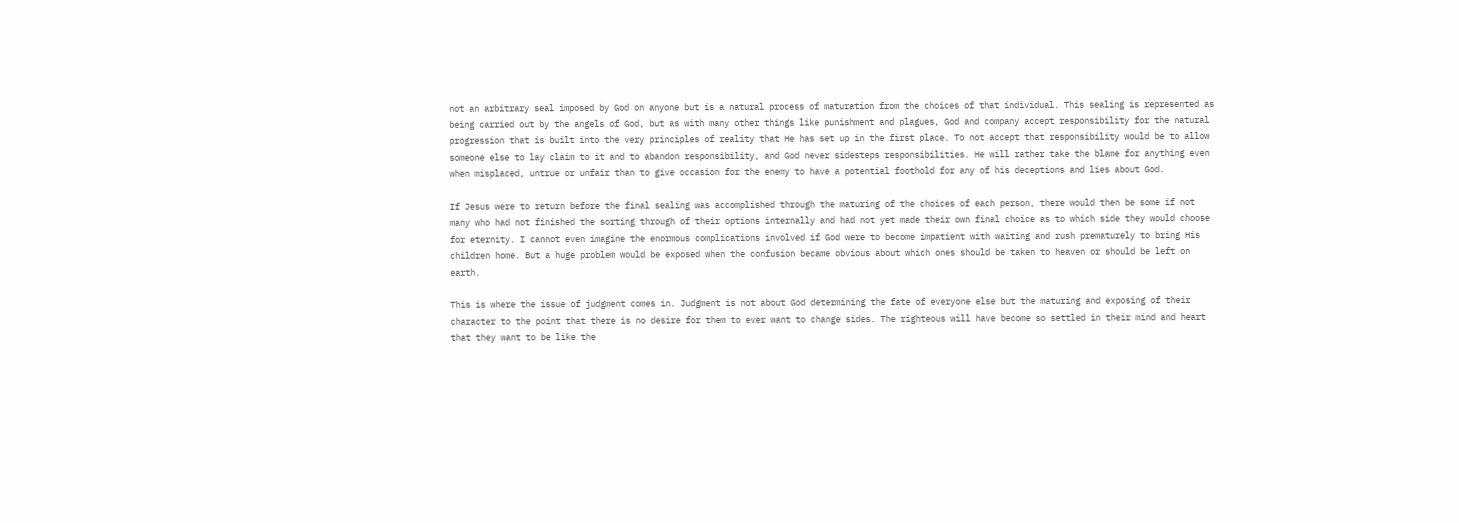not an arbitrary seal imposed by God on anyone but is a natural process of maturation from the choices of that individual. This sealing is represented as being carried out by the angels of God, but as with many other things like punishment and plagues, God and company accept responsibility for the natural progression that is built into the very principles of reality that He has set up in the first place. To not accept that responsibility would be to allow someone else to lay claim to it and to abandon responsibility, and God never sidesteps responsibilities. He will rather take the blame for anything even when misplaced, untrue or unfair than to give occasion for the enemy to have a potential foothold for any of his deceptions and lies about God.

If Jesus were to return before the final sealing was accomplished through the maturing of the choices of each person, there would then be some if not many who had not finished the sorting through of their options internally and had not yet made their own final choice as to which side they would choose for eternity. I cannot even imagine the enormous complications involved if God were to become impatient with waiting and rush prematurely to bring His children home. But a huge problem would be exposed when the confusion became obvious about which ones should be taken to heaven or should be left on earth.

This is where the issue of judgment comes in. Judgment is not about God determining the fate of everyone else but the maturing and exposing of their character to the point that there is no desire for them to ever want to change sides. The righteous will have become so settled in their mind and heart that they want to be like the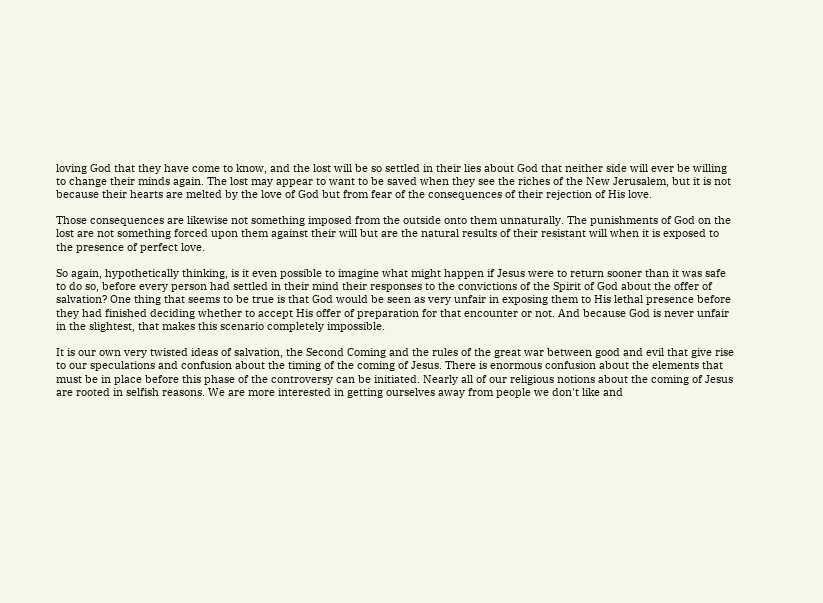loving God that they have come to know, and the lost will be so settled in their lies about God that neither side will ever be willing to change their minds again. The lost may appear to want to be saved when they see the riches of the New Jerusalem, but it is not because their hearts are melted by the love of God but from fear of the consequences of their rejection of His love.

Those consequences are likewise not something imposed from the outside onto them unnaturally. The punishments of God on the lost are not something forced upon them against their will but are the natural results of their resistant will when it is exposed to the presence of perfect love.

So again, hypothetically thinking, is it even possible to imagine what might happen if Jesus were to return sooner than it was safe to do so, before every person had settled in their mind their responses to the convictions of the Spirit of God about the offer of salvation? One thing that seems to be true is that God would be seen as very unfair in exposing them to His lethal presence before they had finished deciding whether to accept His offer of preparation for that encounter or not. And because God is never unfair in the slightest, that makes this scenario completely impossible.

It is our own very twisted ideas of salvation, the Second Coming and the rules of the great war between good and evil that give rise to our speculations and confusion about the timing of the coming of Jesus. There is enormous confusion about the elements that must be in place before this phase of the controversy can be initiated. Nearly all of our religious notions about the coming of Jesus are rooted in selfish reasons. We are more interested in getting ourselves away from people we don't like and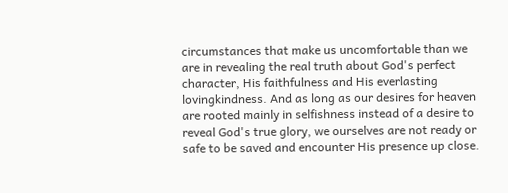circumstances that make us uncomfortable than we are in revealing the real truth about God's perfect character, His faithfulness and His everlasting lovingkindness. And as long as our desires for heaven are rooted mainly in selfishness instead of a desire to reveal God's true glory, we ourselves are not ready or safe to be saved and encounter His presence up close.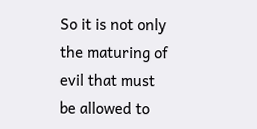So it is not only the maturing of evil that must be allowed to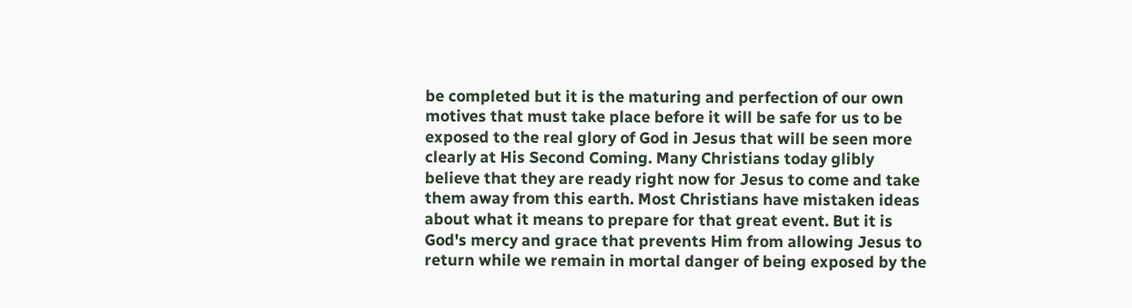be completed but it is the maturing and perfection of our own motives that must take place before it will be safe for us to be exposed to the real glory of God in Jesus that will be seen more clearly at His Second Coming. Many Christians today glibly believe that they are ready right now for Jesus to come and take them away from this earth. Most Christians have mistaken ideas about what it means to prepare for that great event. But it is God's mercy and grace that prevents Him from allowing Jesus to return while we remain in mortal danger of being exposed by the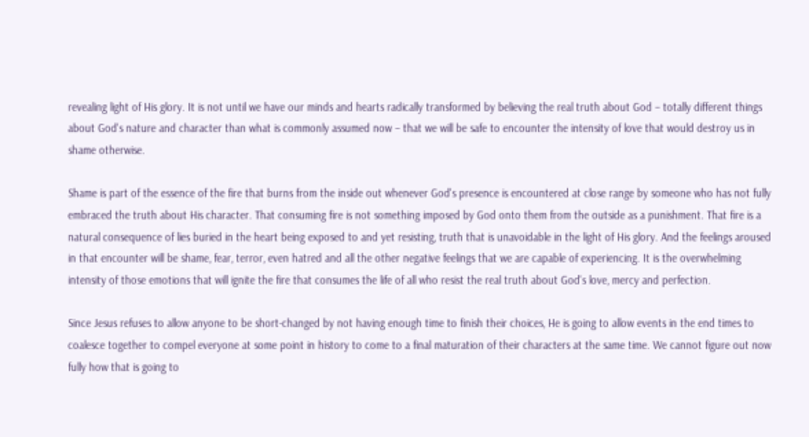revealing light of His glory. It is not until we have our minds and hearts radically transformed by believing the real truth about God – totally different things about God's nature and character than what is commonly assumed now – that we will be safe to encounter the intensity of love that would destroy us in shame otherwise.

Shame is part of the essence of the fire that burns from the inside out whenever God's presence is encountered at close range by someone who has not fully embraced the truth about His character. That consuming fire is not something imposed by God onto them from the outside as a punishment. That fire is a natural consequence of lies buried in the heart being exposed to and yet resisting, truth that is unavoidable in the light of His glory. And the feelings aroused in that encounter will be shame, fear, terror, even hatred and all the other negative feelings that we are capable of experiencing. It is the overwhelming intensity of those emotions that will ignite the fire that consumes the life of all who resist the real truth about God's love, mercy and perfection.

Since Jesus refuses to allow anyone to be short-changed by not having enough time to finish their choices, He is going to allow events in the end times to coalesce together to compel everyone at some point in history to come to a final maturation of their characters at the same time. We cannot figure out now fully how that is going to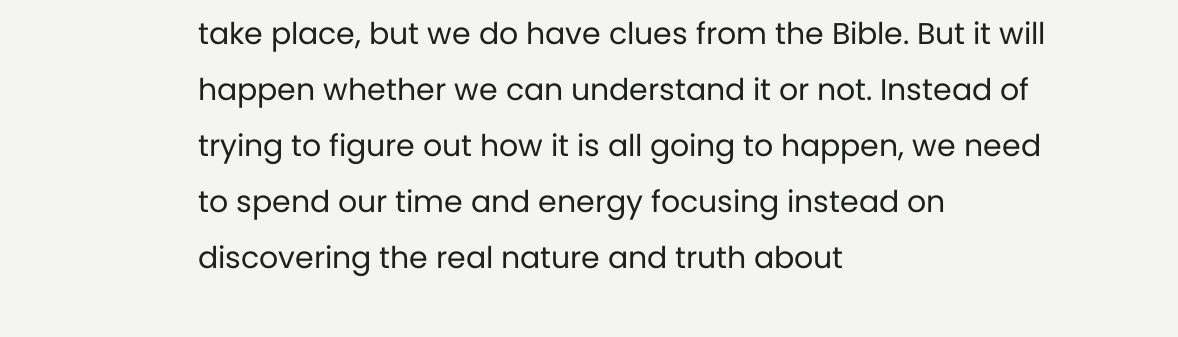take place, but we do have clues from the Bible. But it will happen whether we can understand it or not. Instead of trying to figure out how it is all going to happen, we need to spend our time and energy focusing instead on discovering the real nature and truth about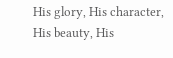His glory, His character, His beauty, His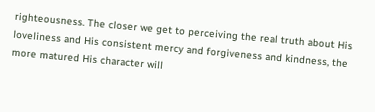righteousness. The closer we get to perceiving the real truth about His loveliness and His consistent mercy and forgiveness and kindness, the more matured His character will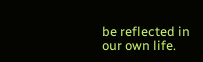be reflected in our own life.